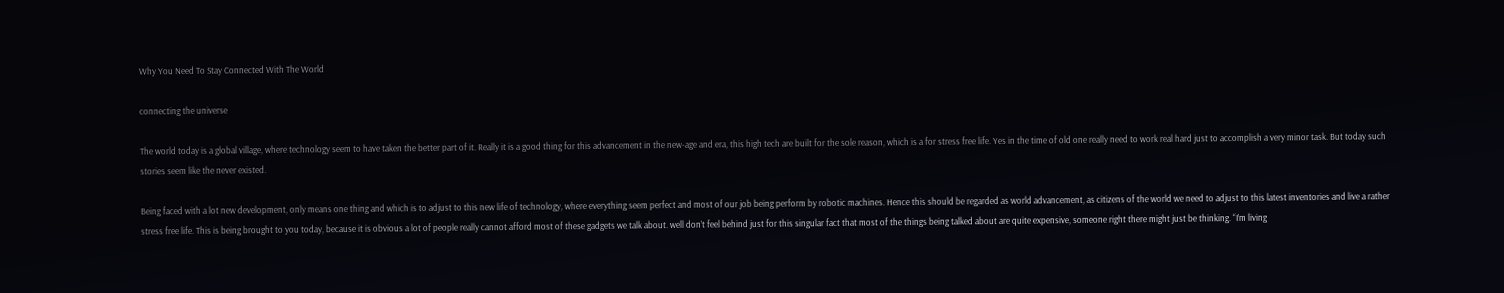Why You Need To Stay Connected With The World

connecting the universe

The world today is a global village, where technology seem to have taken the better part of it. Really it is a good thing for this advancement in the new-age and era, this high tech are built for the sole reason, which is a for stress free life. Yes in the time of old one really need to work real hard just to accomplish a very minor task. But today such stories seem like the never existed.

Being faced with a lot new development, only means one thing and which is to adjust to this new life of technology, where everything seem perfect and most of our job being perform by robotic machines. Hence this should be regarded as world advancement, as citizens of the world we need to adjust to this latest inventories and live a rather stress free life. This is being brought to you today, because it is obvious a lot of people really cannot afford most of these gadgets we talk about. well don’t feel behind just for this singular fact that most of the things being talked about are quite expensive, someone right there might just be thinking. “I’m living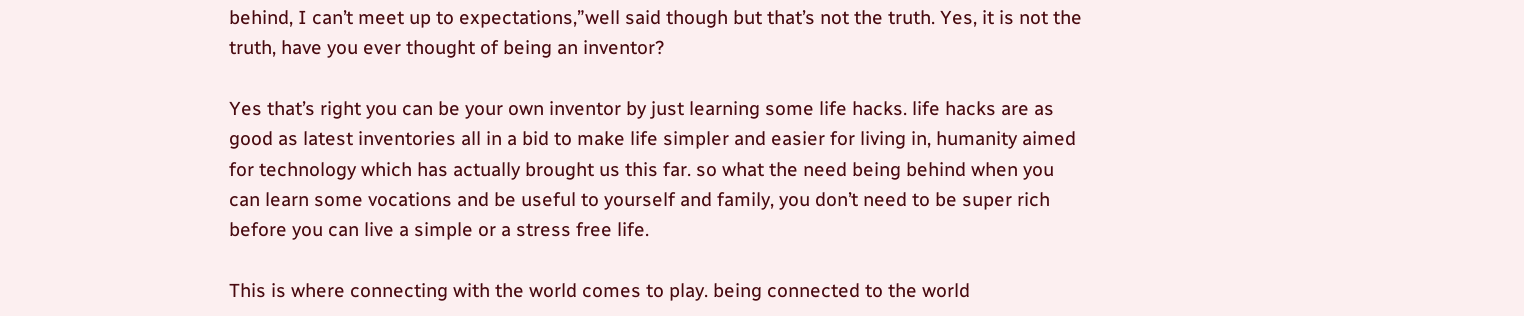behind, I can’t meet up to expectations,”well said though but that’s not the truth. Yes, it is not the truth, have you ever thought of being an inventor?

Yes that’s right you can be your own inventor by just learning some life hacks. life hacks are as good as latest inventories all in a bid to make life simpler and easier for living in, humanity aimed for technology which has actually brought us this far. so what the need being behind when you can learn some vocations and be useful to yourself and family, you don’t need to be super rich before you can live a simple or a stress free life.

This is where connecting with the world comes to play. being connected to the world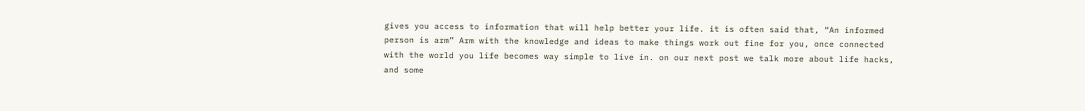gives you access to information that will help better your life. it is often said that, “An informed person is arm” Arm with the knowledge and ideas to make things work out fine for you, once connected with the world you life becomes way simple to live in. on our next post we talk more about life hacks, and some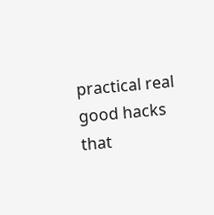practical real good hacks that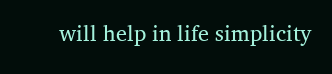will help in life simplicity